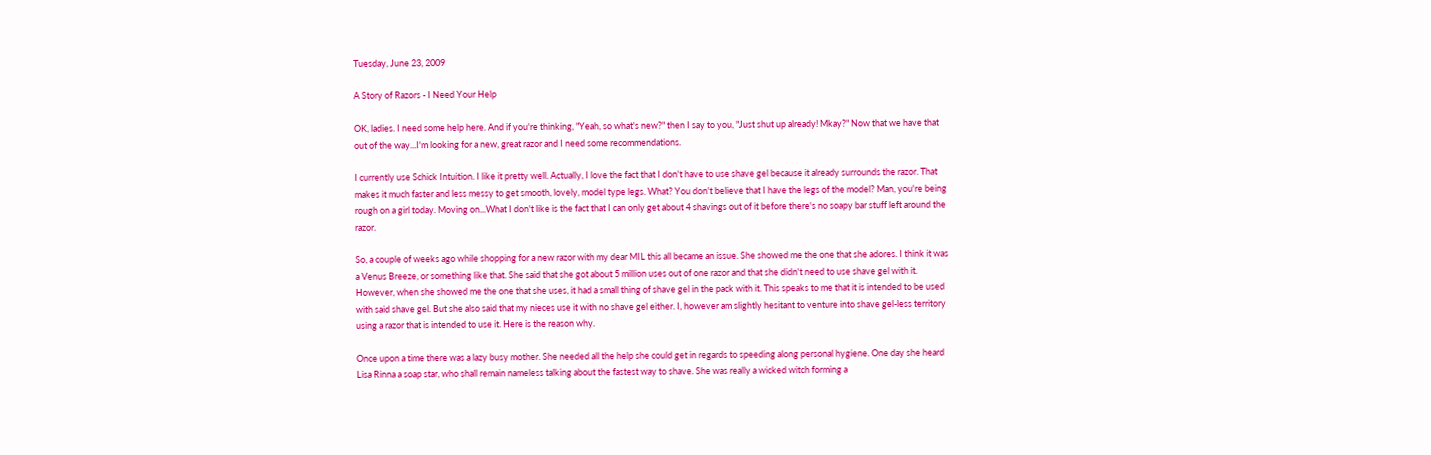Tuesday, June 23, 2009

A Story of Razors - I Need Your Help

OK, ladies. I need some help here. And if you're thinking, "Yeah, so what's new?" then I say to you, "Just shut up already! Mkay?" Now that we have that out of the way...I'm looking for a new, great razor and I need some recommendations.

I currently use Schick Intuition. I like it pretty well. Actually, I love the fact that I don't have to use shave gel because it already surrounds the razor. That makes it much faster and less messy to get smooth, lovely, model type legs. What? You don't believe that I have the legs of the model? Man, you're being rough on a girl today. Moving on...What I don't like is the fact that I can only get about 4 shavings out of it before there's no soapy bar stuff left around the razor.

So, a couple of weeks ago while shopping for a new razor with my dear MIL this all became an issue. She showed me the one that she adores. I think it was a Venus Breeze, or something like that. She said that she got about 5 million uses out of one razor and that she didn't need to use shave gel with it. However, when she showed me the one that she uses, it had a small thing of shave gel in the pack with it. This speaks to me that it is intended to be used with said shave gel. But she also said that my nieces use it with no shave gel either. I, however am slightly hesitant to venture into shave gel-less territory using a razor that is intended to use it. Here is the reason why.

Once upon a time there was a lazy busy mother. She needed all the help she could get in regards to speeding along personal hygiene. One day she heard Lisa Rinna a soap star, who shall remain nameless talking about the fastest way to shave. She was really a wicked witch forming a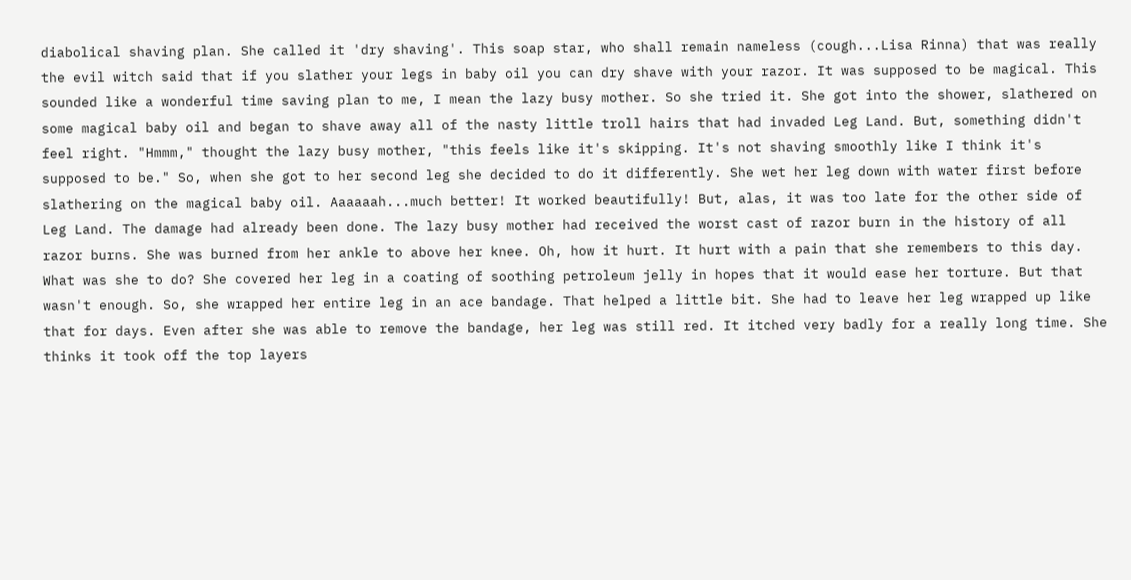diabolical shaving plan. She called it 'dry shaving'. This soap star, who shall remain nameless (cough...Lisa Rinna) that was really the evil witch said that if you slather your legs in baby oil you can dry shave with your razor. It was supposed to be magical. This sounded like a wonderful time saving plan to me, I mean the lazy busy mother. So she tried it. She got into the shower, slathered on some magical baby oil and began to shave away all of the nasty little troll hairs that had invaded Leg Land. But, something didn't feel right. "Hmmm," thought the lazy busy mother, "this feels like it's skipping. It's not shaving smoothly like I think it's supposed to be." So, when she got to her second leg she decided to do it differently. She wet her leg down with water first before slathering on the magical baby oil. Aaaaaah...much better! It worked beautifully! But, alas, it was too late for the other side of Leg Land. The damage had already been done. The lazy busy mother had received the worst cast of razor burn in the history of all razor burns. She was burned from her ankle to above her knee. Oh, how it hurt. It hurt with a pain that she remembers to this day. What was she to do? She covered her leg in a coating of soothing petroleum jelly in hopes that it would ease her torture. But that wasn't enough. So, she wrapped her entire leg in an ace bandage. That helped a little bit. She had to leave her leg wrapped up like that for days. Even after she was able to remove the bandage, her leg was still red. It itched very badly for a really long time. She thinks it took off the top layers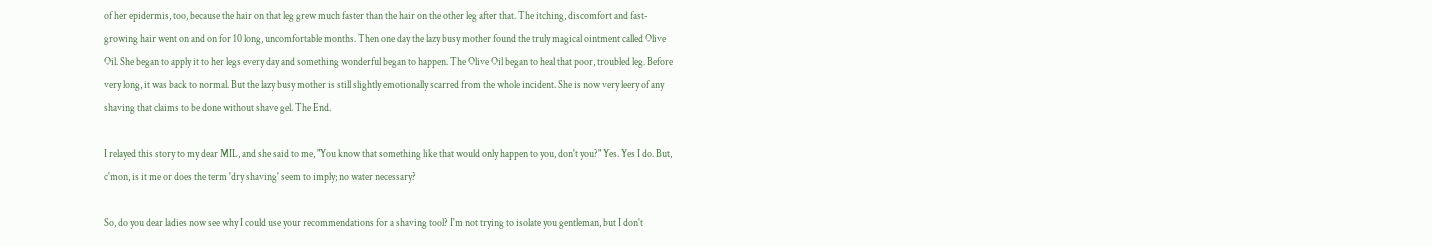of her epidermis, too, because the hair on that leg grew much faster than the hair on the other leg after that. The itching, discomfort and fast-growing hair went on and on for 10 long, uncomfortable months. Then one day the lazy busy mother found the truly magical ointment called Olive Oil. She began to apply it to her legs every day and something wonderful began to happen. The Olive Oil began to heal that poor, troubled leg. Before very long, it was back to normal. But the lazy busy mother is still slightly emotionally scarred from the whole incident. She is now very leery of any shaving that claims to be done without shave gel. The End.

I relayed this story to my dear MIL, and she said to me, "You know that something like that would only happen to you, don't you?" Yes. Yes I do. But, c'mon, is it me or does the term 'dry shaving' seem to imply; no water necessary?

So, do you dear ladies now see why I could use your recommendations for a shaving tool? I'm not trying to isolate you gentleman, but I don't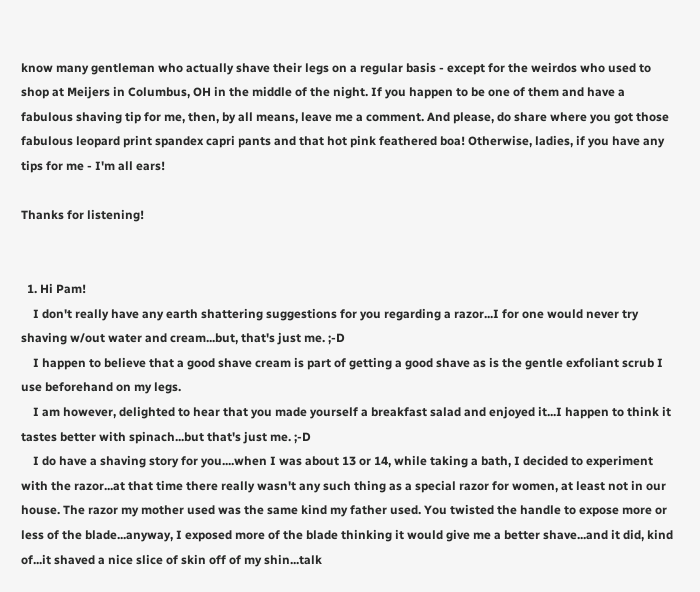know many gentleman who actually shave their legs on a regular basis - except for the weirdos who used to shop at Meijers in Columbus, OH in the middle of the night. If you happen to be one of them and have a fabulous shaving tip for me, then, by all means, leave me a comment. And please, do share where you got those fabulous leopard print spandex capri pants and that hot pink feathered boa! Otherwise, ladies, if you have any tips for me - I'm all ears!

Thanks for listening!


  1. Hi Pam!
    I don't really have any earth shattering suggestions for you regarding a razor...I for one would never try shaving w/out water and cream...but, that's just me. ;-D
    I happen to believe that a good shave cream is part of getting a good shave as is the gentle exfoliant scrub I use beforehand on my legs.
    I am however, delighted to hear that you made yourself a breakfast salad and enjoyed it...I happen to think it tastes better with spinach...but that's just me. ;-D
    I do have a shaving story for you....when I was about 13 or 14, while taking a bath, I decided to experiment with the razor...at that time there really wasn't any such thing as a special razor for women, at least not in our house. The razor my mother used was the same kind my father used. You twisted the handle to expose more or less of the blade...anyway, I exposed more of the blade thinking it would give me a better shave...and it did, kind of...it shaved a nice slice of skin off of my shin...talk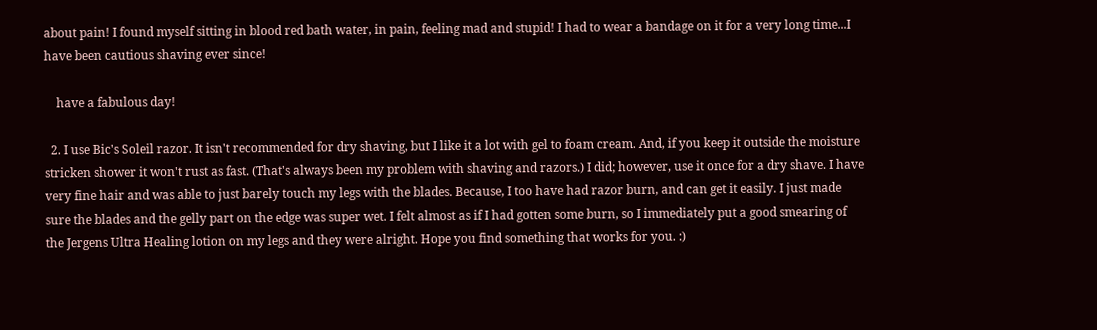about pain! I found myself sitting in blood red bath water, in pain, feeling mad and stupid! I had to wear a bandage on it for a very long time...I have been cautious shaving ever since!

    have a fabulous day!

  2. I use Bic's Soleil razor. It isn't recommended for dry shaving, but I like it a lot with gel to foam cream. And, if you keep it outside the moisture stricken shower it won't rust as fast. (That's always been my problem with shaving and razors.) I did; however, use it once for a dry shave. I have very fine hair and was able to just barely touch my legs with the blades. Because, I too have had razor burn, and can get it easily. I just made sure the blades and the gelly part on the edge was super wet. I felt almost as if I had gotten some burn, so I immediately put a good smearing of the Jergens Ultra Healing lotion on my legs and they were alright. Hope you find something that works for you. :)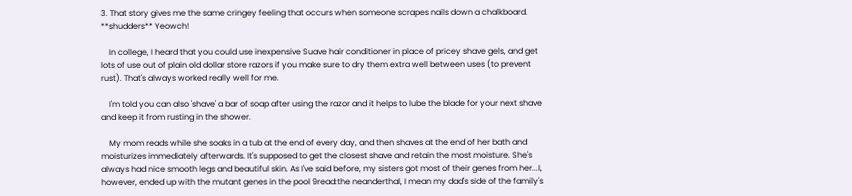3. That story gives me the same cringey feeling that occurs when someone scrapes nails down a chalkboard. **shudders** Yeowch!

    In college, I heard that you could use inexpensive Suave hair conditioner in place of pricey shave gels, and get lots of use out of plain old dollar store razors if you make sure to dry them extra well between uses (to prevent rust). That's always worked really well for me.

    I'm told you can also 'shave' a bar of soap after using the razor and it helps to lube the blade for your next shave and keep it from rusting in the shower.

    My mom reads while she soaks in a tub at the end of every day, and then shaves at the end of her bath and moisturizes immediately afterwards. It's supposed to get the closest shave and retain the most moisture. She's always had nice smooth legs and beautiful skin. As I've said before, my sisters got most of their genes from her...I, however, ended up with the mutant genes in the pool 9read:the neanderthal, I mean my dad's side of the family's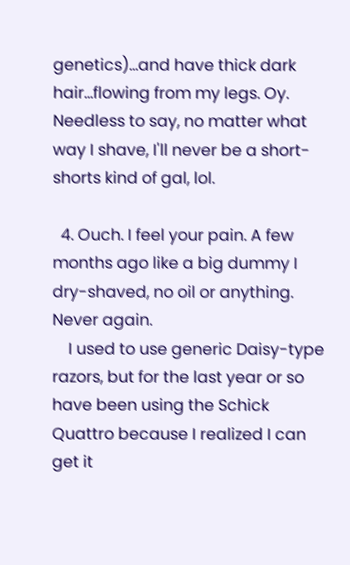genetics)...and have thick dark hair...flowing from my legs. Oy. Needless to say, no matter what way I shave, I'll never be a short-shorts kind of gal, lol.

  4. Ouch. I feel your pain. A few months ago like a big dummy I dry-shaved, no oil or anything. Never again.
    I used to use generic Daisy-type razors, but for the last year or so have been using the Schick Quattro because I realized I can get it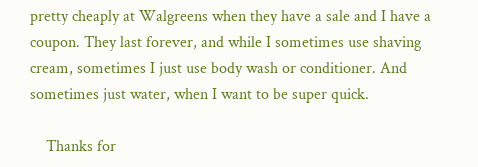pretty cheaply at Walgreens when they have a sale and I have a coupon. They last forever, and while I sometimes use shaving cream, sometimes I just use body wash or conditioner. And sometimes just water, when I want to be super quick.

    Thanks for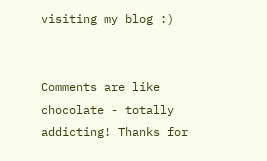visiting my blog :)


Comments are like chocolate - totally addicting! Thanks for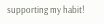supporting my habit!